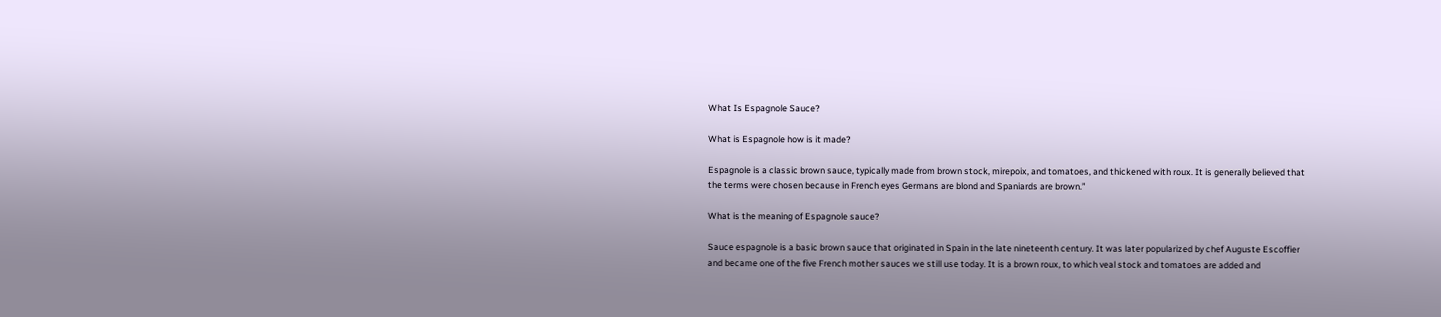What Is Espagnole Sauce?

What is Espagnole how is it made?

Espagnole is a classic brown sauce, typically made from brown stock, mirepoix, and tomatoes, and thickened with roux. It is generally believed that the terms were chosen because in French eyes Germans are blond and Spaniards are brown.”

What is the meaning of Espagnole sauce?

Sauce espagnole is a basic brown sauce that originated in Spain in the late nineteenth century. It was later popularized by chef Auguste Escoffier and became one of the five French mother sauces we still use today. It is a brown roux, to which veal stock and tomatoes are added and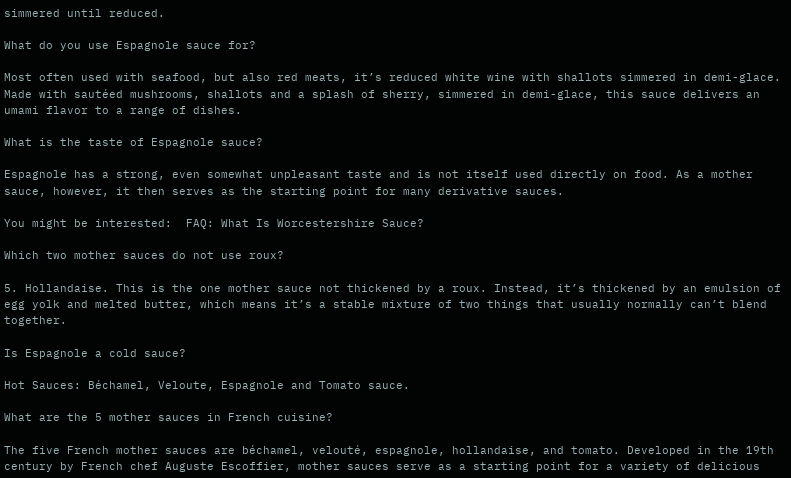simmered until reduced.

What do you use Espagnole sauce for?

Most often used with seafood, but also red meats, it’s reduced white wine with shallots simmered in demi-glace. Made with sautéed mushrooms, shallots and a splash of sherry, simmered in demi-glace, this sauce delivers an umami flavor to a range of dishes.

What is the taste of Espagnole sauce?

Espagnole has a strong, even somewhat unpleasant taste and is not itself used directly on food. As a mother sauce, however, it then serves as the starting point for many derivative sauces.

You might be interested:  FAQ: What Is Worcestershire Sauce?

Which two mother sauces do not use roux?

5. Hollandaise. This is the one mother sauce not thickened by a roux. Instead, it’s thickened by an emulsion of egg yolk and melted butter, which means it’s a stable mixture of two things that usually normally can’t blend together.

Is Espagnole a cold sauce?

Hot Sauces: Béchamel, Veloute, Espagnole and Tomato sauce.

What are the 5 mother sauces in French cuisine?

The five French mother sauces are béchamel, velouté, espagnole, hollandaise, and tomato. Developed in the 19th century by French chef Auguste Escoffier, mother sauces serve as a starting point for a variety of delicious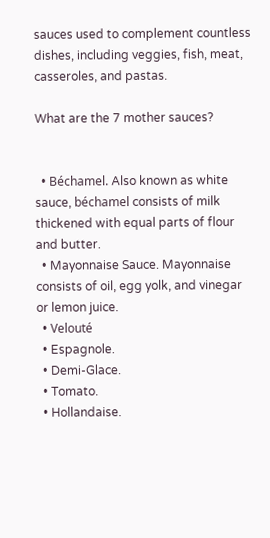sauces used to complement countless dishes, including veggies, fish, meat, casseroles, and pastas.

What are the 7 mother sauces?


  • Béchamel. Also known as white sauce, béchamel consists of milk thickened with equal parts of flour and butter.
  • Mayonnaise Sauce. Mayonnaise consists of oil, egg yolk, and vinegar or lemon juice.
  • Velouté
  • Espagnole.
  • Demi-Glace.
  • Tomato.
  • Hollandaise.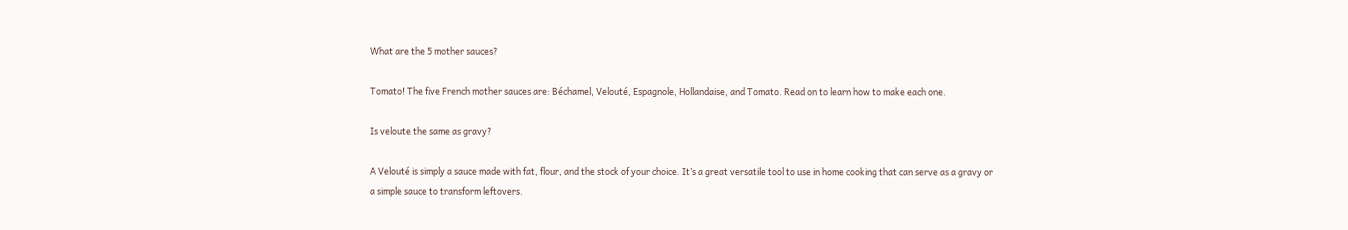What are the 5 mother sauces?

Tomato! The five French mother sauces are: Béchamel, Velouté, Espagnole, Hollandaise, and Tomato. Read on to learn how to make each one.

Is veloute the same as gravy?

A Velouté is simply a sauce made with fat, flour, and the stock of your choice. It’s a great versatile tool to use in home cooking that can serve as a gravy or a simple sauce to transform leftovers.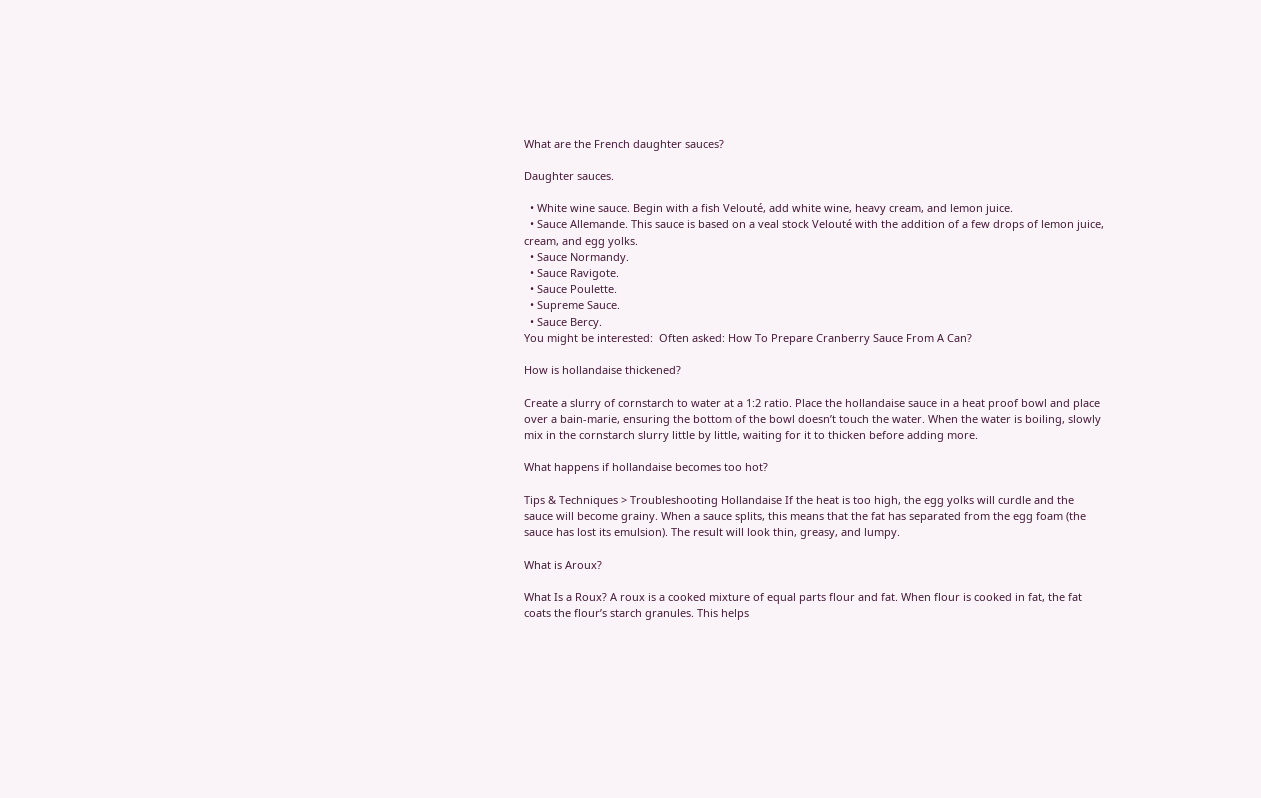What are the French daughter sauces?

Daughter sauces.

  • White wine sauce. Begin with a fish Velouté, add white wine, heavy cream, and lemon juice.
  • Sauce Allemande. This sauce is based on a veal stock Velouté with the addition of a few drops of lemon juice, cream, and egg yolks.
  • Sauce Normandy.
  • Sauce Ravigote.
  • Sauce Poulette.
  • Supreme Sauce.
  • Sauce Bercy.
You might be interested:  Often asked: How To Prepare Cranberry Sauce From A Can?

How is hollandaise thickened?

Create a slurry of cornstarch to water at a 1:2 ratio. Place the hollandaise sauce in a heat proof bowl and place over a bain-marie, ensuring the bottom of the bowl doesn’t touch the water. When the water is boiling, slowly mix in the cornstarch slurry little by little, waiting for it to thicken before adding more.

What happens if hollandaise becomes too hot?

Tips & Techniques > Troubleshooting Hollandaise If the heat is too high, the egg yolks will curdle and the sauce will become grainy. When a sauce splits, this means that the fat has separated from the egg foam (the sauce has lost its emulsion). The result will look thin, greasy, and lumpy.

What is Aroux?

What Is a Roux? A roux is a cooked mixture of equal parts flour and fat. When flour is cooked in fat, the fat coats the flour’s starch granules. This helps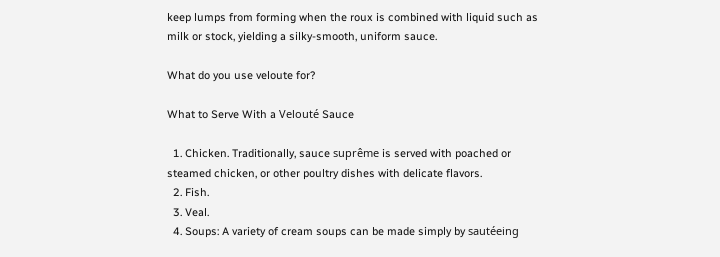keep lumps from forming when the roux is combined with liquid such as milk or stock, yielding a silky-smooth, uniform sauce.

What do you use veloute for?

What to Serve With a Velouté Sauce

  1. Chicken. Traditionally, sauce suprême is served with poached or steamed chicken, or other poultry dishes with delicate flavors.
  2. Fish.
  3. Veal.
  4. Soups: A variety of cream soups can be made simply by sautéeing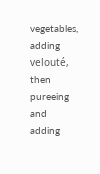vegetables, adding velouté, then pureeing and adding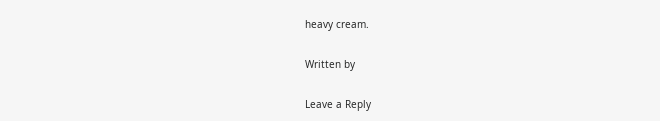heavy cream.

Written by

Leave a Reply